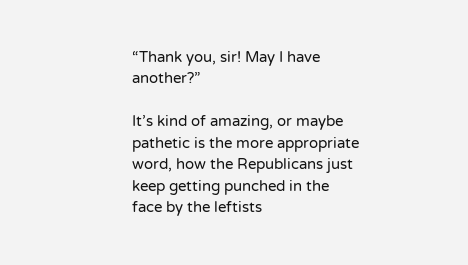“Thank you, sir! May I have another?”

It’s kind of amazing, or maybe pathetic is the more appropriate word, how the Republicans just keep getting punched in the face by the leftists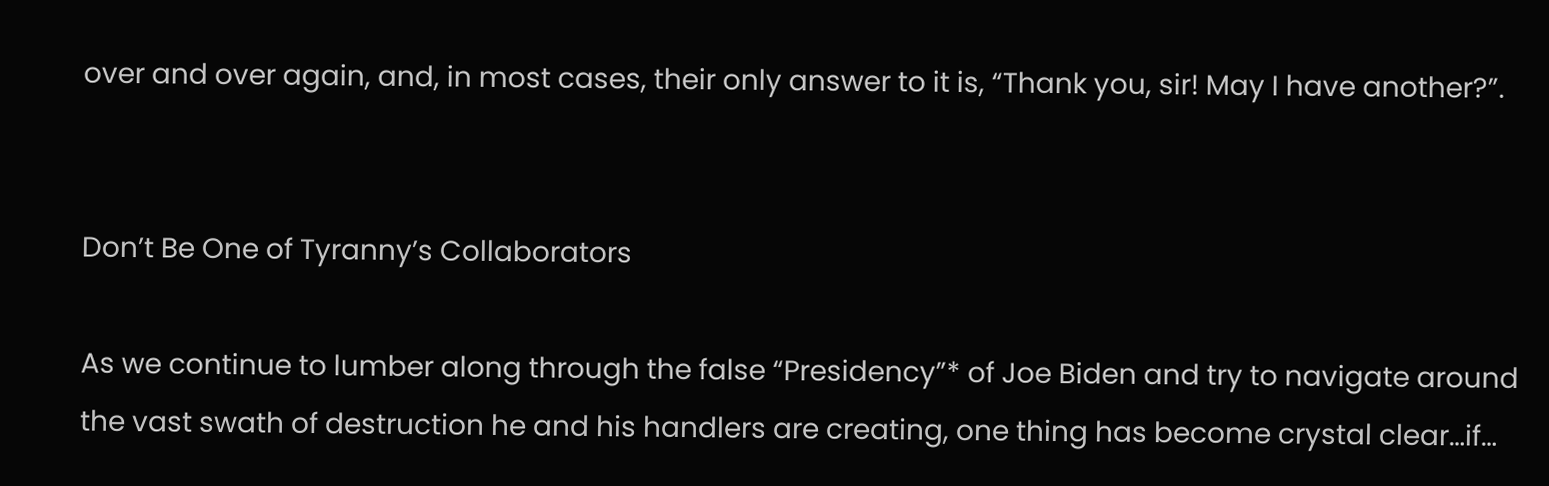over and over again, and, in most cases, their only answer to it is, “Thank you, sir! May I have another?”.


Don’t Be One of Tyranny’s Collaborators

As we continue to lumber along through the false “Presidency”* of Joe Biden and try to navigate around the vast swath of destruction he and his handlers are creating, one thing has become crystal clear…if…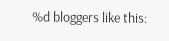%d bloggers like this: